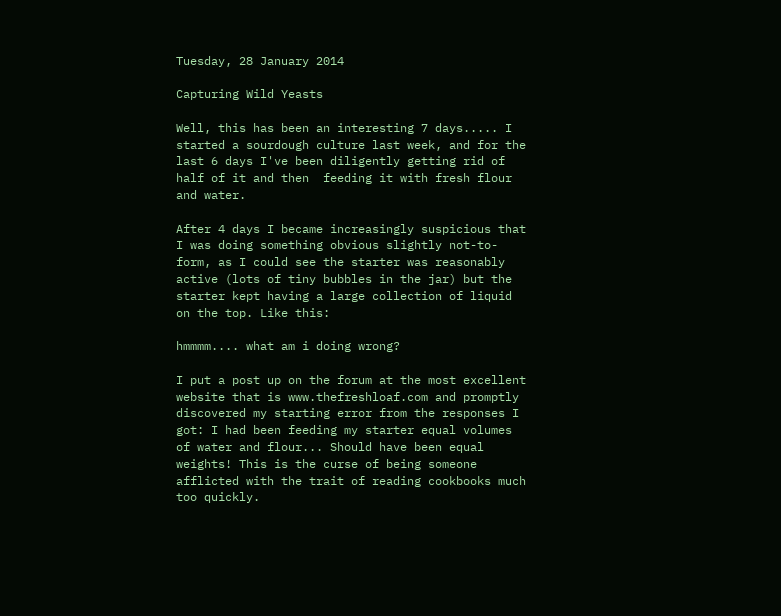Tuesday, 28 January 2014

Capturing Wild Yeasts

Well, this has been an interesting 7 days..... I started a sourdough culture last week, and for the last 6 days I've been diligently getting rid of half of it and then  feeding it with fresh flour and water.

After 4 days I became increasingly suspicious that I was doing something obvious slightly not-to-form, as I could see the starter was reasonably active (lots of tiny bubbles in the jar) but the starter kept having a large collection of liquid on the top. Like this:

hmmmm.... what am i doing wrong?

I put a post up on the forum at the most excellent website that is www.thefreshloaf.com and promptly discovered my starting error from the responses I got: I had been feeding my starter equal volumes of water and flour... Should have been equal weights! This is the curse of being someone afflicted with the trait of reading cookbooks much too quickly.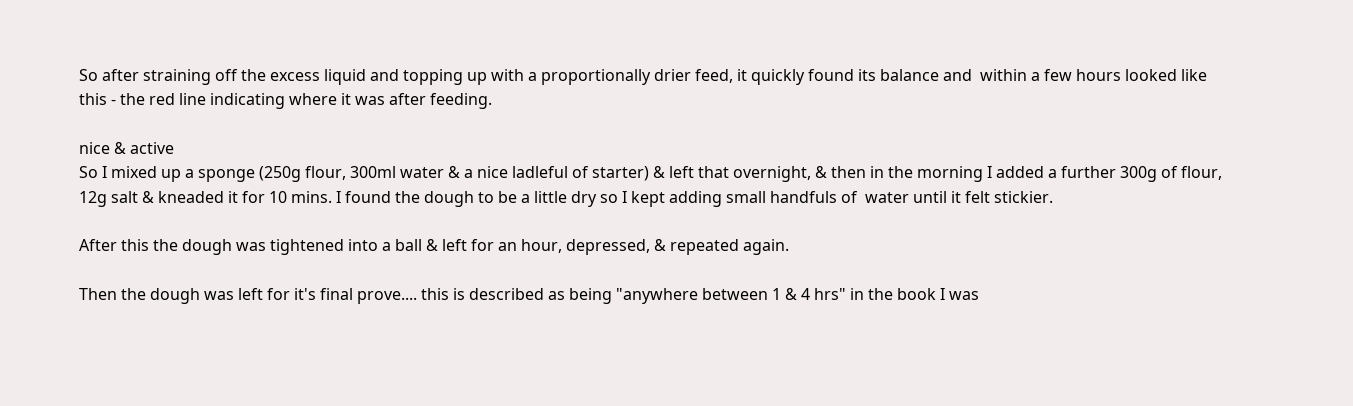So after straining off the excess liquid and topping up with a proportionally drier feed, it quickly found its balance and  within a few hours looked like this - the red line indicating where it was after feeding.

nice & active
So I mixed up a sponge (250g flour, 300ml water & a nice ladleful of starter) & left that overnight, & then in the morning I added a further 300g of flour, 12g salt & kneaded it for 10 mins. I found the dough to be a little dry so I kept adding small handfuls of  water until it felt stickier.

After this the dough was tightened into a ball & left for an hour, depressed, & repeated again.

Then the dough was left for it's final prove.... this is described as being "anywhere between 1 & 4 hrs" in the book I was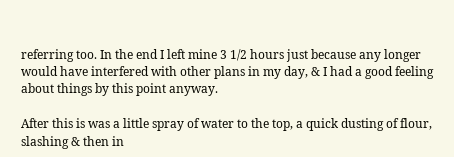referring too. In the end I left mine 3 1/2 hours just because any longer would have interfered with other plans in my day, & I had a good feeling about things by this point anyway.

After this is was a little spray of water to the top, a quick dusting of flour, slashing & then in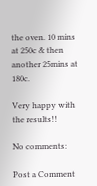the oven. 10 mins at 250c & then another 25mins at 180c.

Very happy with the results!!

No comments:

Post a Comment